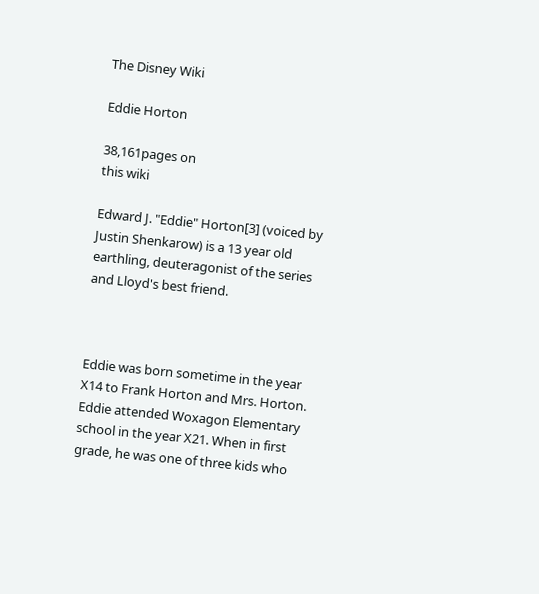The Disney Wiki

Eddie Horton

38,161pages on
this wiki

Edward J. "Eddie" Horton[3] (voiced by Justin Shenkarow) is a 13 year old earthling, deuteragonist of the series and Lloyd's best friend.



Eddie was born sometime in the year X14 to Frank Horton and Mrs. Horton. Eddie attended Woxagon Elementary school in the year X21. When in first grade, he was one of three kids who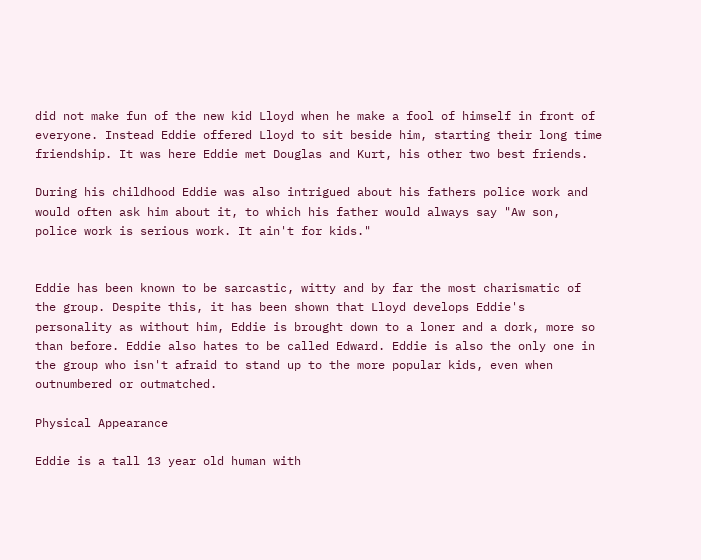did not make fun of the new kid Lloyd when he make a fool of himself in front of everyone. Instead Eddie offered Lloyd to sit beside him, starting their long time friendship. It was here Eddie met Douglas and Kurt, his other two best friends.

During his childhood Eddie was also intrigued about his fathers police work and would often ask him about it, to which his father would always say "Aw son, police work is serious work. It ain't for kids."


Eddie has been known to be sarcastic, witty and by far the most charismatic of the group. Despite this, it has been shown that Lloyd develops Eddie's personality as without him, Eddie is brought down to a loner and a dork, more so than before. Eddie also hates to be called Edward. Eddie is also the only one in the group who isn't afraid to stand up to the more popular kids, even when outnumbered or outmatched.

Physical Appearance

Eddie is a tall 13 year old human with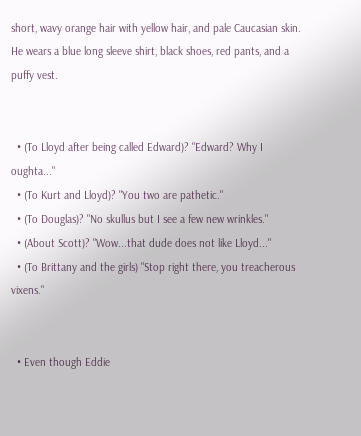short, wavy orange hair with yellow hair, and pale Caucasian skin. He wears a blue long sleeve shirt, black shoes, red pants, and a puffy vest.


  • (To Lloyd after being called Edward)? "Edward? Why I oughta..."
  • (To Kurt and Lloyd)? "You two are pathetic."
  • (To Douglas)? "No skullus but I see a few new wrinkles."
  • (About Scott)? "Wow...that dude does not like Lloyd..."
  • (To Brittany and the girls) "Stop right there, you treacherous vixens."


  • Even though Eddie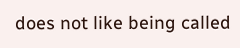does not like being called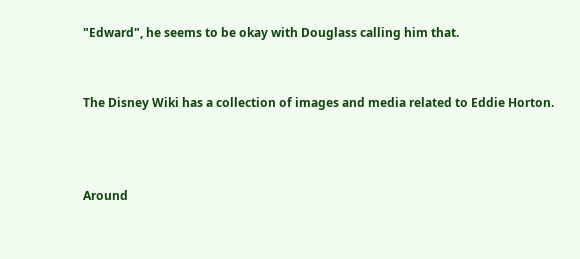"Edward", he seems to be okay with Douglass calling him that.


The Disney Wiki has a collection of images and media related to Eddie Horton.



Around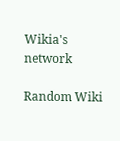Wikia's network

Random Wiki